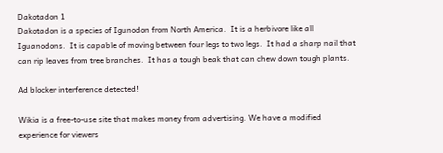Dakotadon 1
Dakotadon is a species of Igunodon from North America.  It is a herbivore like all Iguanodons.  It is capable of moving between four legs to two legs.  It had a sharp nail that can rip leaves from tree branches.  It has a tough beak that can chew down tough plants.

Ad blocker interference detected!

Wikia is a free-to-use site that makes money from advertising. We have a modified experience for viewers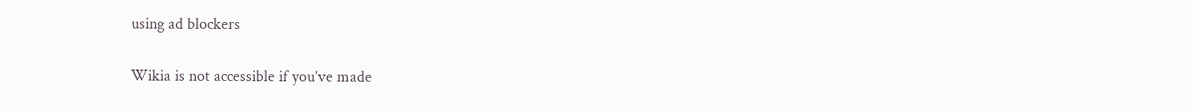using ad blockers

Wikia is not accessible if you’ve made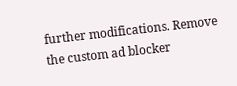further modifications. Remove the custom ad blocker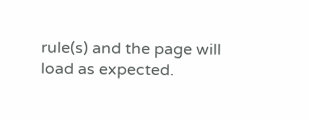rule(s) and the page will load as expected.